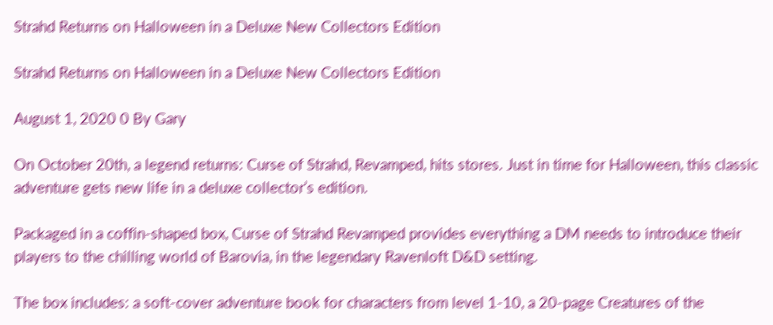Strahd Returns on Halloween in a Deluxe New Collectors Edition

Strahd Returns on Halloween in a Deluxe New Collectors Edition

August 1, 2020 0 By Gary

On October 20th, a legend returns: Curse of Strahd, Revamped, hits stores. Just in time for Halloween, this classic adventure gets new life in a deluxe collector’s edition.

Packaged in a coffin-shaped box, Curse of Strahd Revamped provides everything a DM needs to introduce their players to the chilling world of Barovia, in the legendary Ravenloft D&D setting.

The box includes: a soft-cover adventure book for characters from level 1-10, a 20-page Creatures of the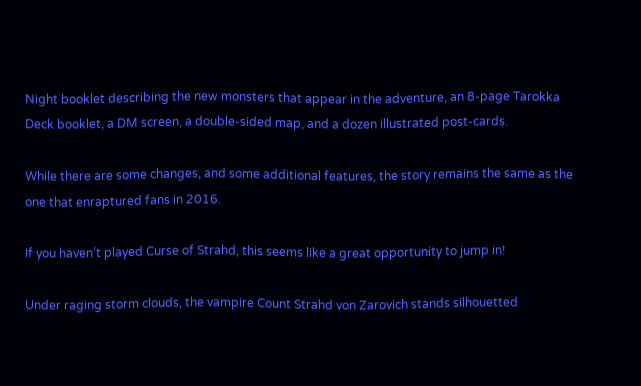Night booklet describing the new monsters that appear in the adventure, an 8-page Tarokka Deck booklet, a DM screen, a double-sided map, and a dozen illustrated post-cards.

While there are some changes, and some additional features, the story remains the same as the one that enraptured fans in 2016.

If you haven’t played Curse of Strahd, this seems like a great opportunity to jump in!

Under raging storm clouds, the vampire Count Strahd von Zarovich stands silhouetted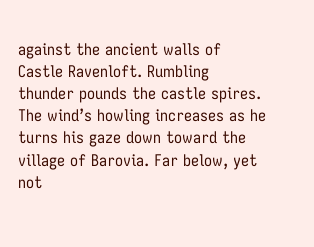against the ancient walls of Castle Ravenloft. Rumbling thunder pounds the castle spires. The wind’s howling increases as he turns his gaze down toward the village of Barovia. Far below, yet not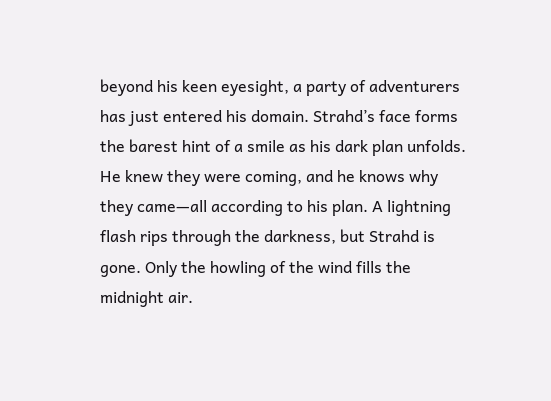beyond his keen eyesight, a party of adventurers has just entered his domain. Strahd’s face forms the barest hint of a smile as his dark plan unfolds. He knew they were coming, and he knows why they came—all according to his plan. A lightning flash rips through the darkness, but Strahd is gone. Only the howling of the wind fills the midnight air.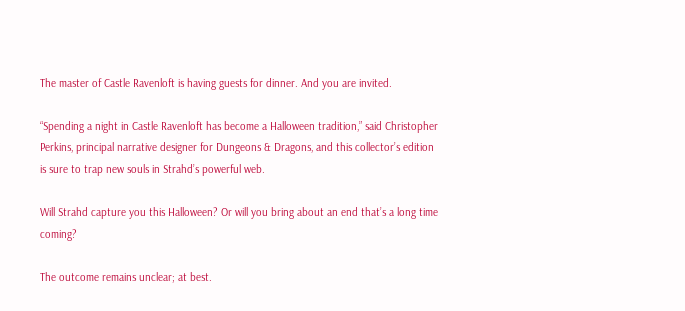The master of Castle Ravenloft is having guests for dinner. And you are invited.

“Spending a night in Castle Ravenloft has become a Halloween tradition,” said Christopher Perkins, principal narrative designer for Dungeons & Dragons, and this collector’s edition is sure to trap new souls in Strahd’s powerful web.

Will Strahd capture you this Halloween? Or will you bring about an end that’s a long time coming?

The outcome remains unclear; at best.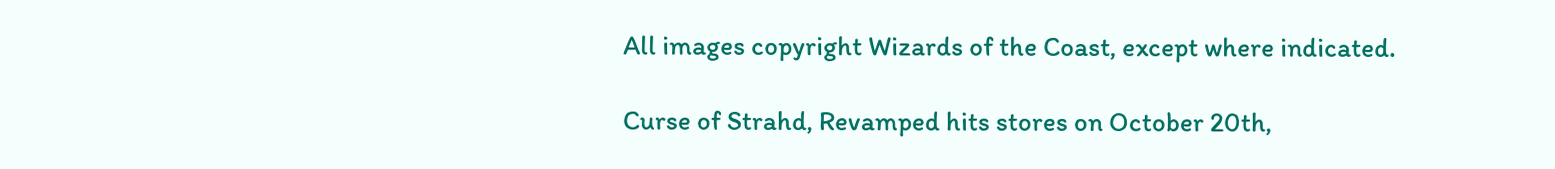All images copyright Wizards of the Coast, except where indicated.

Curse of Strahd, Revamped hits stores on October 20th,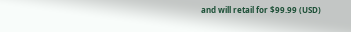and will retail for $99.99 (USD)